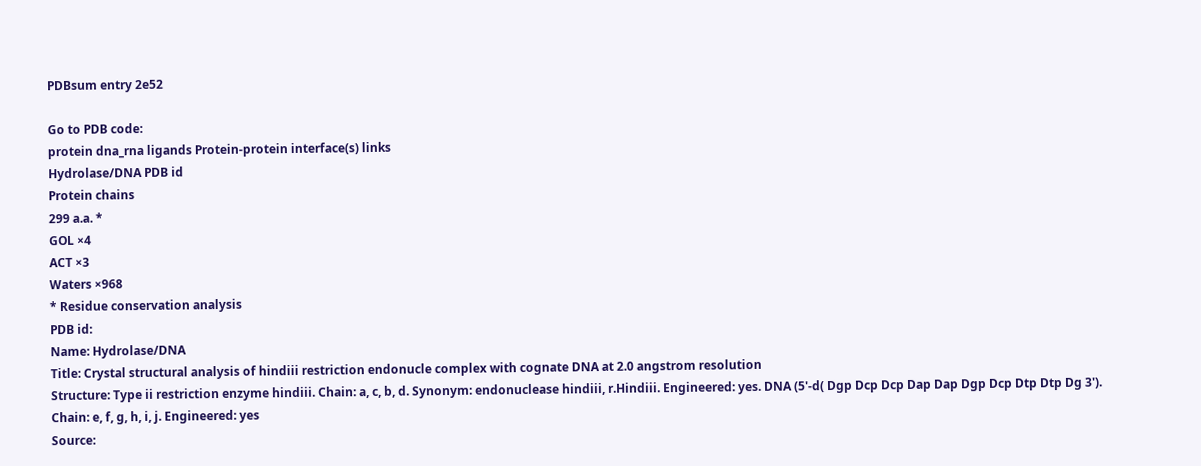PDBsum entry 2e52

Go to PDB code:
protein dna_rna ligands Protein-protein interface(s) links
Hydrolase/DNA PDB id
Protein chains
299 a.a. *
GOL ×4
ACT ×3
Waters ×968
* Residue conservation analysis
PDB id:
Name: Hydrolase/DNA
Title: Crystal structural analysis of hindiii restriction endonucle complex with cognate DNA at 2.0 angstrom resolution
Structure: Type ii restriction enzyme hindiii. Chain: a, c, b, d. Synonym: endonuclease hindiii, r.Hindiii. Engineered: yes. DNA (5'-d( Dgp Dcp Dcp Dap Dap Dgp Dcp Dtp Dtp Dg 3'). Chain: e, f, g, h, i, j. Engineered: yes
Source: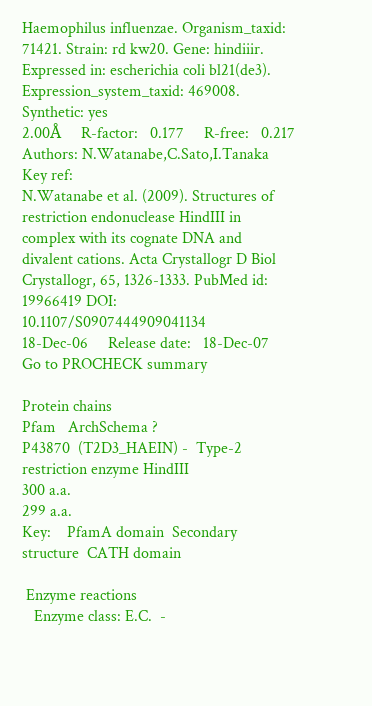Haemophilus influenzae. Organism_taxid: 71421. Strain: rd kw20. Gene: hindiiir. Expressed in: escherichia coli bl21(de3). Expression_system_taxid: 469008. Synthetic: yes
2.00Å     R-factor:   0.177     R-free:   0.217
Authors: N.Watanabe,C.Sato,I.Tanaka
Key ref:
N.Watanabe et al. (2009). Structures of restriction endonuclease HindIII in complex with its cognate DNA and divalent cations. Acta Crystallogr D Biol Crystallogr, 65, 1326-1333. PubMed id: 19966419 DOI: 10.1107/S0907444909041134
18-Dec-06     Release date:   18-Dec-07
Go to PROCHECK summary

Protein chains
Pfam   ArchSchema ?
P43870  (T2D3_HAEIN) -  Type-2 restriction enzyme HindIII
300 a.a.
299 a.a.
Key:    PfamA domain  Secondary structure  CATH domain

 Enzyme reactions
   Enzyme class: E.C.  -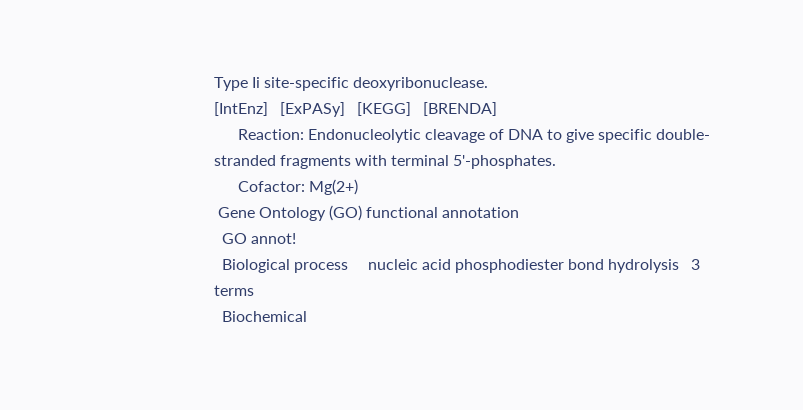Type Ii site-specific deoxyribonuclease.
[IntEnz]   [ExPASy]   [KEGG]   [BRENDA]
      Reaction: Endonucleolytic cleavage of DNA to give specific double-stranded fragments with terminal 5'-phosphates.
      Cofactor: Mg(2+)
 Gene Ontology (GO) functional annotation
  GO annot!
  Biological process     nucleic acid phosphodiester bond hydrolysis   3 terms
  Biochemical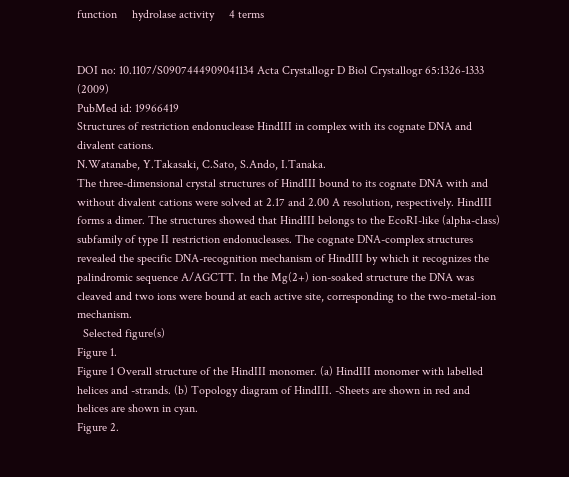function     hydrolase activity     4 terms


DOI no: 10.1107/S0907444909041134 Acta Crystallogr D Biol Crystallogr 65:1326-1333 (2009)
PubMed id: 19966419
Structures of restriction endonuclease HindIII in complex with its cognate DNA and divalent cations.
N.Watanabe, Y.Takasaki, C.Sato, S.Ando, I.Tanaka.
The three-dimensional crystal structures of HindIII bound to its cognate DNA with and without divalent cations were solved at 2.17 and 2.00 A resolution, respectively. HindIII forms a dimer. The structures showed that HindIII belongs to the EcoRI-like (alpha-class) subfamily of type II restriction endonucleases. The cognate DNA-complex structures revealed the specific DNA-recognition mechanism of HindIII by which it recognizes the palindromic sequence A/AGCTT. In the Mg(2+) ion-soaked structure the DNA was cleaved and two ions were bound at each active site, corresponding to the two-metal-ion mechanism.
  Selected figure(s)
Figure 1.
Figure 1 Overall structure of the HindIII monomer. (a) HindIII monomer with labelled helices and -strands. (b) Topology diagram of HindIII. -Sheets are shown in red and helices are shown in cyan.
Figure 2.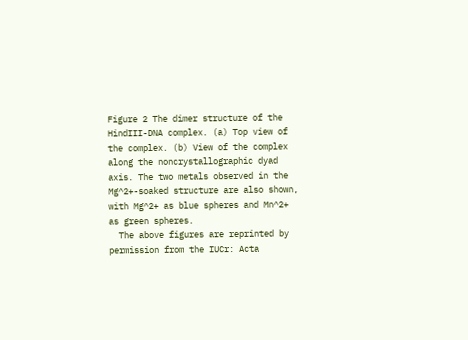Figure 2 The dimer structure of the HindIII-DNA complex. (a) Top view of the complex. (b) View of the complex along the noncrystallographic dyad axis. The two metals observed in the Mg^2+-soaked structure are also shown, with Mg^2+ as blue spheres and Mn^2+ as green spheres.
  The above figures are reprinted by permission from the IUCr: Acta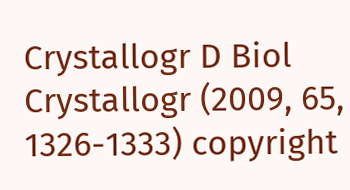Crystallogr D Biol Crystallogr (2009, 65, 1326-1333) copyright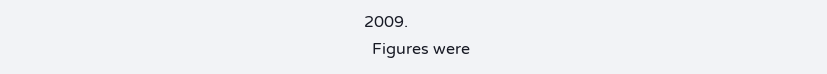2009.
  Figures were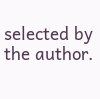selected by the author.